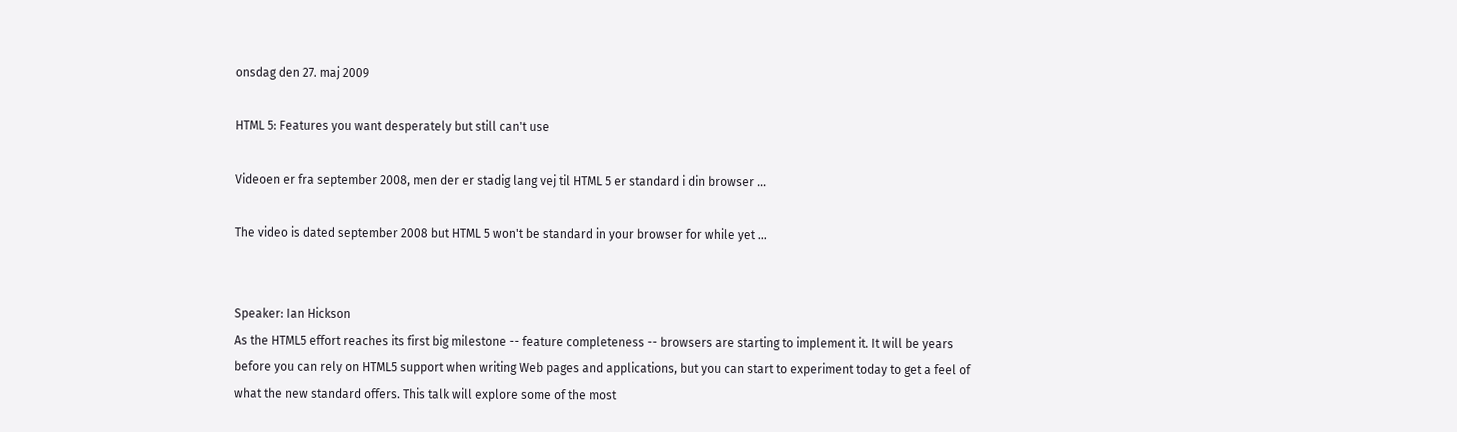onsdag den 27. maj 2009

HTML 5: Features you want desperately but still can't use

Videoen er fra september 2008, men der er stadig lang vej til HTML 5 er standard i din browser ...

The video is dated september 2008 but HTML 5 won't be standard in your browser for while yet ...


Speaker: Ian Hickson
As the HTML5 effort reaches its first big milestone -- feature completeness -- browsers are starting to implement it. It will be years before you can rely on HTML5 support when writing Web pages and applications, but you can start to experiment today to get a feel of what the new standard offers. This talk will explore some of the most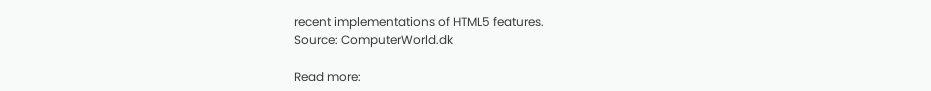recent implementations of HTML5 features.
Source: ComputerWorld.dk

Read more: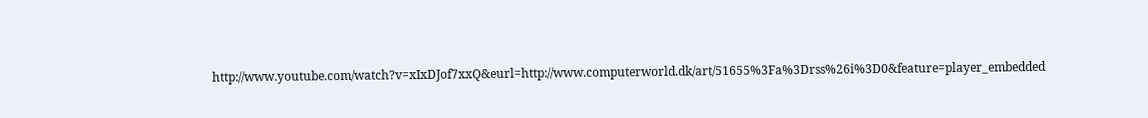http://www.youtube.com/watch?v=xIxDJof7xxQ&eurl=http://www.computerworld.dk/art/51655%3Fa%3Drss%26i%3D0&feature=player_embedded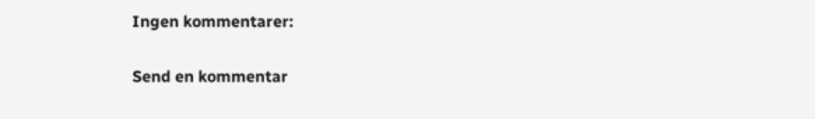Ingen kommentarer:

Send en kommentar